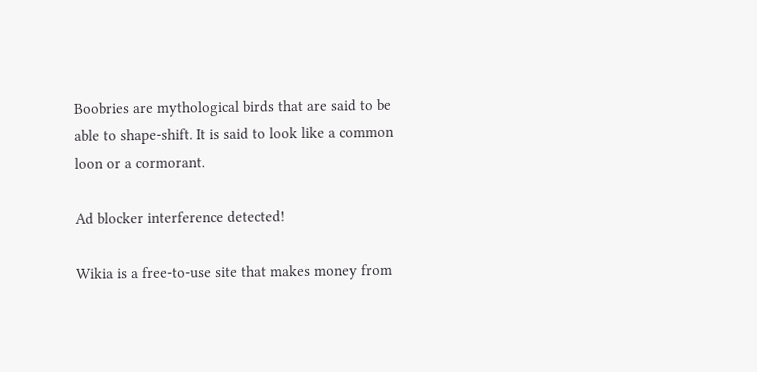Boobries are mythological birds that are said to be able to shape-shift. It is said to look like a common loon or a cormorant.

Ad blocker interference detected!

Wikia is a free-to-use site that makes money from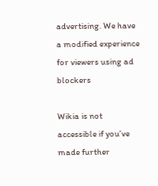advertising. We have a modified experience for viewers using ad blockers

Wikia is not accessible if you’ve made further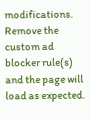modifications. Remove the custom ad blocker rule(s) and the page will load as expected.